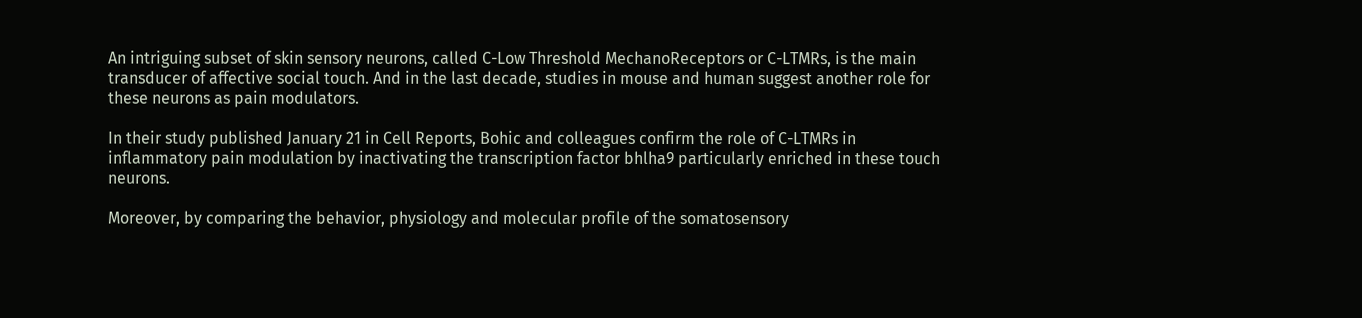An intriguing subset of skin sensory neurons, called C-Low Threshold MechanoReceptors or C-LTMRs, is the main transducer of affective social touch. And in the last decade, studies in mouse and human suggest another role for these neurons as pain modulators.

In their study published January 21 in Cell Reports, Bohic and colleagues confirm the role of C-LTMRs in inflammatory pain modulation by inactivating the transcription factor bhlha9 particularly enriched in these touch neurons.

Moreover, by comparing the behavior, physiology and molecular profile of the somatosensory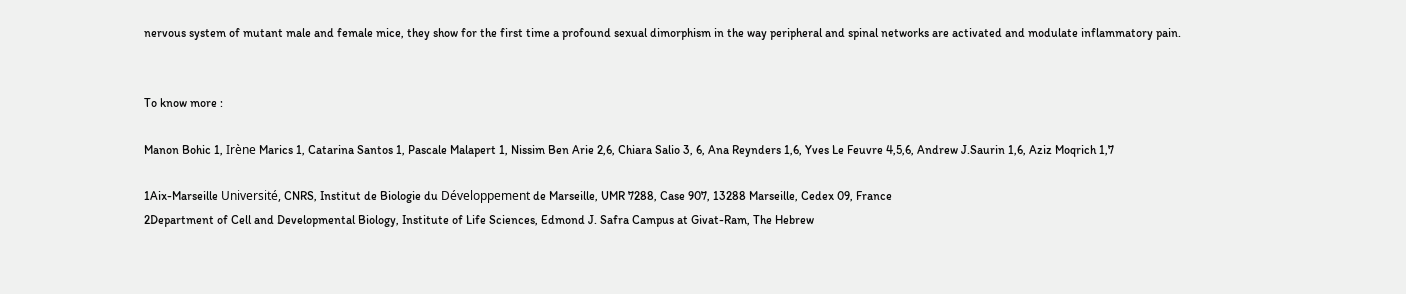nervous system of mutant male and female mice, they show for the first time a profound sexual dimorphism in the way peripheral and spinal networks are activated and modulate inflammatory pain.


To know more :

Manon Bohic 1, Irène Marics 1, Catarina Santos 1, Pascale Malapert 1, Nissim Ben Arie 2,6, Chiara Salio 3, 6, Ana Reynders 1,6, Yves Le Feuvre 4,5,6, Andrew J.Saurin 1,6, Aziz Moqrich 1,7

1Aix-Marseille Université, CNRS, Institut de Biologie du Développement de Marseille, UMR 7288, Case 907, 13288 Marseille, Cedex 09, France
2Department of Cell and Developmental Biology, Institute of Life Sciences, Edmond J. Safra Campus at Givat-Ram, The Hebrew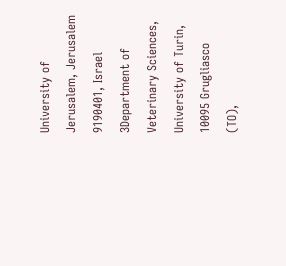University of Jerusalem, Jerusalem 9190401, Israel
3Department of Veterinary Sciences, University of Turin, 10095 Grugliasco (TO),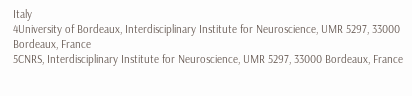Italy
4University of Bordeaux, Interdisciplinary Institute for Neuroscience, UMR 5297, 33000 Bordeaux, France
5CNRS, Interdisciplinary Institute for Neuroscience, UMR 5297, 33000 Bordeaux, France